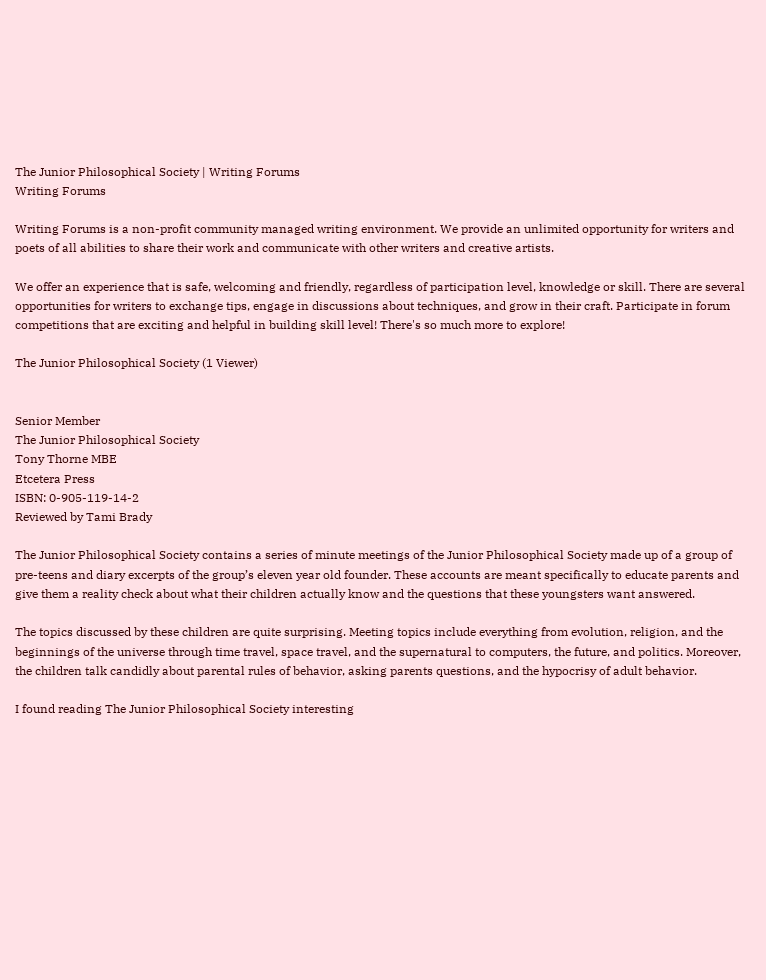The Junior Philosophical Society | Writing Forums
Writing Forums

Writing Forums is a non-profit community managed writing environment. We provide an unlimited opportunity for writers and poets of all abilities to share their work and communicate with other writers and creative artists.

We offer an experience that is safe, welcoming and friendly, regardless of participation level, knowledge or skill. There are several opportunities for writers to exchange tips, engage in discussions about techniques, and grow in their craft. Participate in forum competitions that are exciting and helpful in building skill level! There's so much more to explore!

The Junior Philosophical Society (1 Viewer)


Senior Member
The Junior Philosophical Society
Tony Thorne MBE
Etcetera Press
ISBN: 0-905-119-14-2
Reviewed by Tami Brady

The Junior Philosophical Society contains a series of minute meetings of the Junior Philosophical Society made up of a group of pre-teens and diary excerpts of the group’s eleven year old founder. These accounts are meant specifically to educate parents and give them a reality check about what their children actually know and the questions that these youngsters want answered.

The topics discussed by these children are quite surprising. Meeting topics include everything from evolution, religion, and the beginnings of the universe through time travel, space travel, and the supernatural to computers, the future, and politics. Moreover, the children talk candidly about parental rules of behavior, asking parents questions, and the hypocrisy of adult behavior.

I found reading The Junior Philosophical Society interesting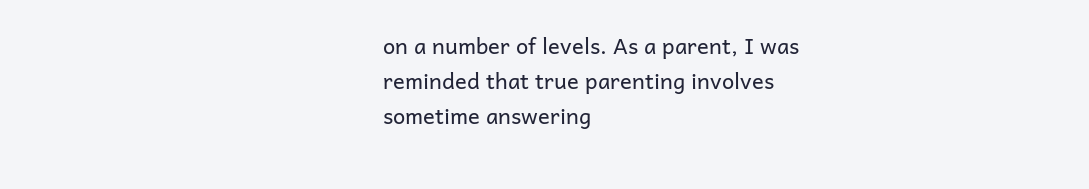on a number of levels. As a parent, I was reminded that true parenting involves sometime answering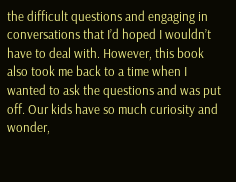the difficult questions and engaging in conversations that I’d hoped I wouldn’t have to deal with. However, this book also took me back to a time when I wanted to ask the questions and was put off. Our kids have so much curiosity and wonder,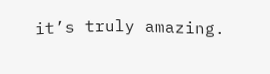it’s truly amazing.